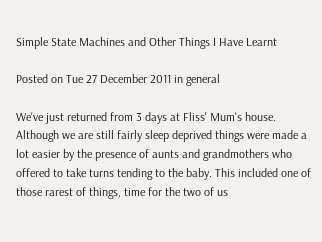Simple State Machines and Other Things I Have Learnt

Posted on Tue 27 December 2011 in general

We've just returned from 3 days at Fliss' Mum's house. Although we are still fairly sleep deprived things were made a lot easier by the presence of aunts and grandmothers who offered to take turns tending to the baby. This included one of those rarest of things, time for the two of us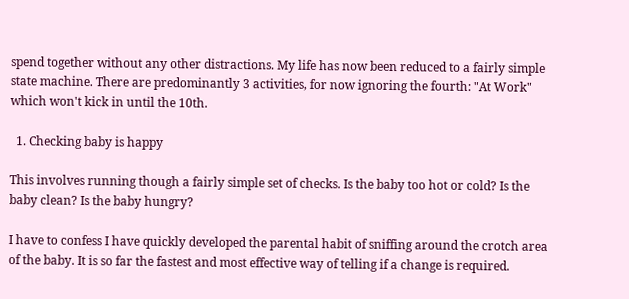spend together without any other distractions. My life has now been reduced to a fairly simple state machine. There are predominantly 3 activities, for now ignoring the fourth: "At Work" which won't kick in until the 10th.

  1. Checking baby is happy

This involves running though a fairly simple set of checks. Is the baby too hot or cold? Is the baby clean? Is the baby hungry?

I have to confess I have quickly developed the parental habit of sniffing around the crotch area of the baby. It is so far the fastest and most effective way of telling if a change is required.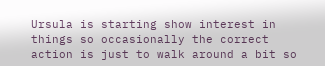Ursula is starting show interest in things so occasionally the correct action is just to walk around a bit so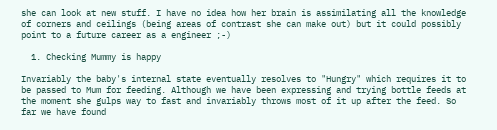she can look at new stuff. I have no idea how her brain is assimilating all the knowledge of corners and ceilings (being areas of contrast she can make out) but it could possibly point to a future career as a engineer ;-)

  1. Checking Mummy is happy

Invariably the baby's internal state eventually resolves to "Hungry" which requires it to be passed to Mum for feeding. Although we have been expressing and trying bottle feeds at the moment she gulps way to fast and invariably throws most of it up after the feed. So far we have found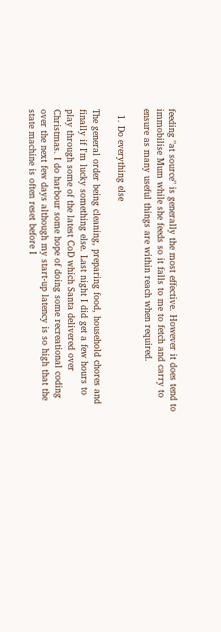feeding "at source" is generally the most effective. However it does tend to immobilise Mum while she feeds so it falls to me to fetch and carry to ensure as many useful things are within reach when required.

  1. Do everything else

The general order being cleaning, preparing food, household chores and finally if I'm lucky something else. Last night I did get a few hours to play through some of the latest CoD which Santa delivered over Christmas. I do harbour some hope of doing some recreational coding over the next few days although my start-up latency is so high that the state machine is often reset before I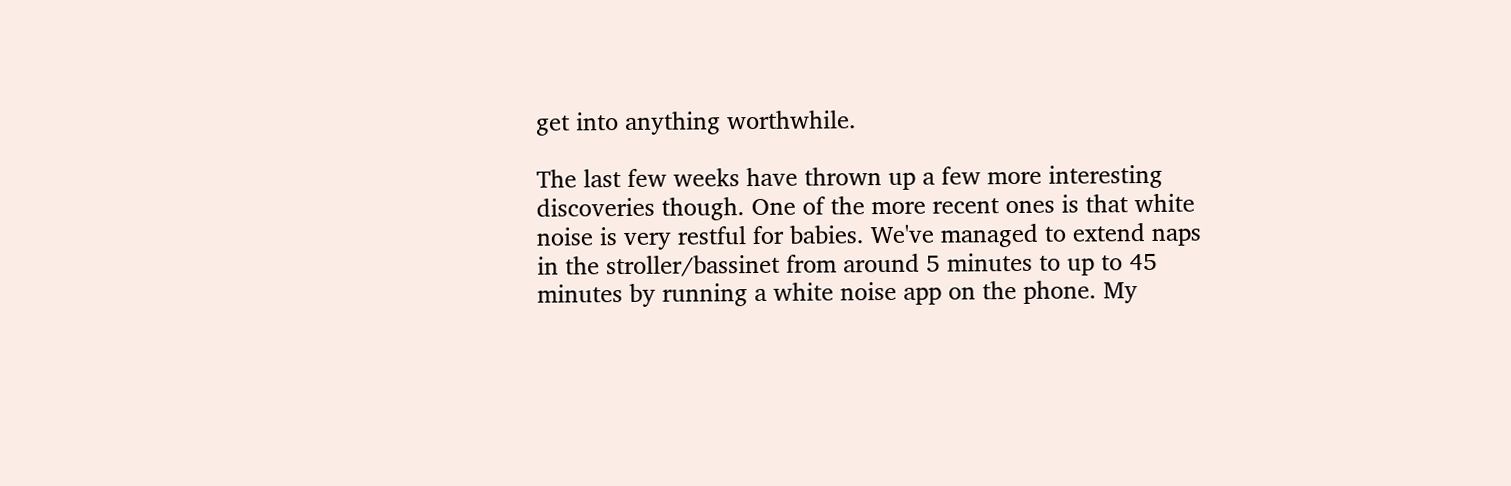get into anything worthwhile.

The last few weeks have thrown up a few more interesting discoveries though. One of the more recent ones is that white noise is very restful for babies. We've managed to extend naps in the stroller/bassinet from around 5 minutes to up to 45 minutes by running a white noise app on the phone. My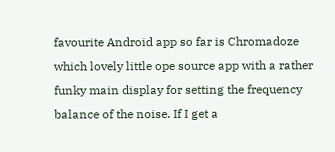favourite Android app so far is Chromadoze which lovely little ope source app with a rather funky main display for setting the frequency balance of the noise. If I get a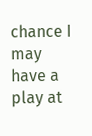chance I may have a play at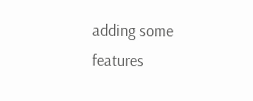adding some features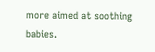more aimed at soothing babies.